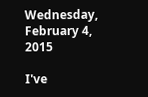Wednesday, February 4, 2015

I've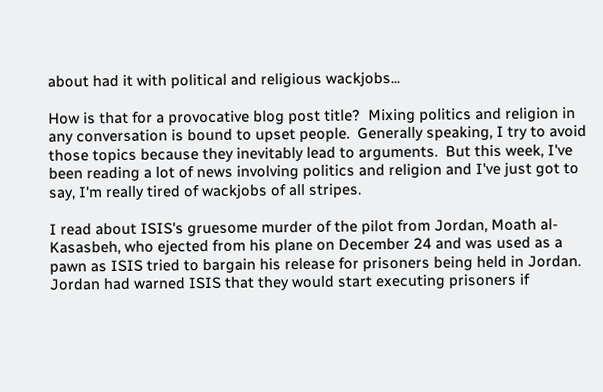about had it with political and religious wackjobs...

How is that for a provocative blog post title?  Mixing politics and religion in any conversation is bound to upset people.  Generally speaking, I try to avoid those topics because they inevitably lead to arguments.  But this week, I've been reading a lot of news involving politics and religion and I've just got to say, I'm really tired of wackjobs of all stripes.

I read about ISIS's gruesome murder of the pilot from Jordan, Moath al-Kasasbeh, who ejected from his plane on December 24 and was used as a pawn as ISIS tried to bargain his release for prisoners being held in Jordan.  Jordan had warned ISIS that they would start executing prisoners if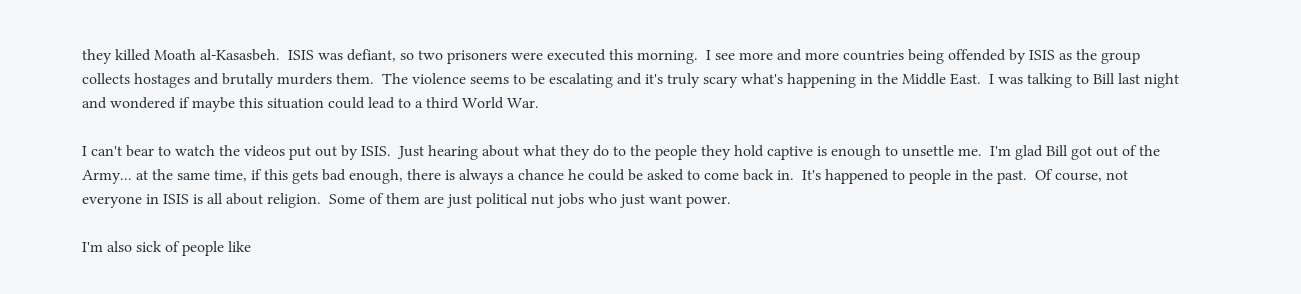they killed Moath al-Kasasbeh.  ISIS was defiant, so two prisoners were executed this morning.  I see more and more countries being offended by ISIS as the group collects hostages and brutally murders them.  The violence seems to be escalating and it's truly scary what's happening in the Middle East.  I was talking to Bill last night and wondered if maybe this situation could lead to a third World War.

I can't bear to watch the videos put out by ISIS.  Just hearing about what they do to the people they hold captive is enough to unsettle me.  I'm glad Bill got out of the Army... at the same time, if this gets bad enough, there is always a chance he could be asked to come back in.  It's happened to people in the past.  Of course, not everyone in ISIS is all about religion.  Some of them are just political nut jobs who just want power.

I'm also sick of people like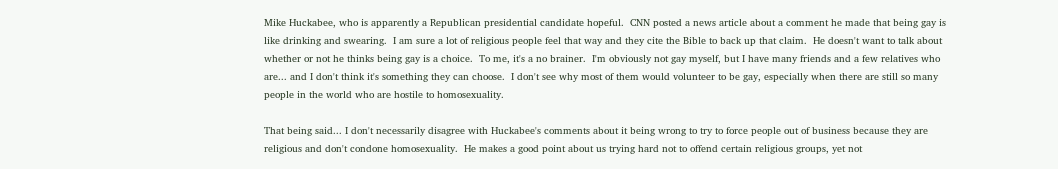Mike Huckabee, who is apparently a Republican presidential candidate hopeful.  CNN posted a news article about a comment he made that being gay is like drinking and swearing.  I am sure a lot of religious people feel that way and they cite the Bible to back up that claim.  He doesn't want to talk about whether or not he thinks being gay is a choice.  To me, it's a no brainer.  I'm obviously not gay myself, but I have many friends and a few relatives who are... and I don't think it's something they can choose.  I don't see why most of them would volunteer to be gay, especially when there are still so many people in the world who are hostile to homosexuality.

That being said... I don't necessarily disagree with Huckabee's comments about it being wrong to try to force people out of business because they are religious and don't condone homosexuality.  He makes a good point about us trying hard not to offend certain religious groups, yet not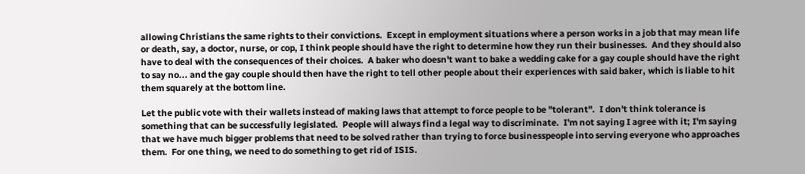allowing Christians the same rights to their convictions.  Except in employment situations where a person works in a job that may mean life or death, say, a doctor, nurse, or cop, I think people should have the right to determine how they run their businesses.  And they should also have to deal with the consequences of their choices.  A baker who doesn't want to bake a wedding cake for a gay couple should have the right to say no... and the gay couple should then have the right to tell other people about their experiences with said baker, which is liable to hit them squarely at the bottom line.

Let the public vote with their wallets instead of making laws that attempt to force people to be "tolerant".  I don't think tolerance is something that can be successfully legislated.  People will always find a legal way to discriminate.  I'm not saying I agree with it; I'm saying that we have much bigger problems that need to be solved rather than trying to force businesspeople into serving everyone who approaches them.  For one thing, we need to do something to get rid of ISIS.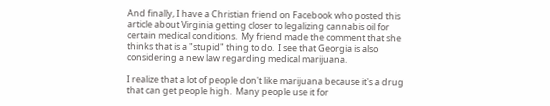And finally, I have a Christian friend on Facebook who posted this article about Virginia getting closer to legalizing cannabis oil for certain medical conditions.  My friend made the comment that she thinks that is a "stupid" thing to do.  I see that Georgia is also considering a new law regarding medical marijuana.

I realize that a lot of people don't like marijuana because it's a drug that can get people high.  Many people use it for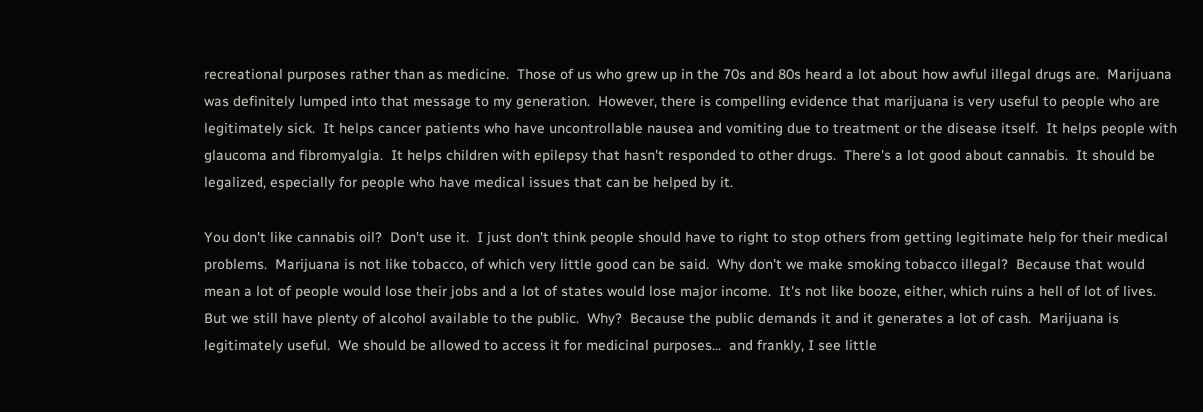recreational purposes rather than as medicine.  Those of us who grew up in the 70s and 80s heard a lot about how awful illegal drugs are.  Marijuana was definitely lumped into that message to my generation.  However, there is compelling evidence that marijuana is very useful to people who are legitimately sick.  It helps cancer patients who have uncontrollable nausea and vomiting due to treatment or the disease itself.  It helps people with glaucoma and fibromyalgia.  It helps children with epilepsy that hasn't responded to other drugs.  There's a lot good about cannabis.  It should be legalized, especially for people who have medical issues that can be helped by it.

You don't like cannabis oil?  Don't use it.  I just don't think people should have to right to stop others from getting legitimate help for their medical problems.  Marijuana is not like tobacco, of which very little good can be said.  Why don't we make smoking tobacco illegal?  Because that would mean a lot of people would lose their jobs and a lot of states would lose major income.  It's not like booze, either, which ruins a hell of lot of lives.  But we still have plenty of alcohol available to the public.  Why?  Because the public demands it and it generates a lot of cash.  Marijuana is legitimately useful.  We should be allowed to access it for medicinal purposes...  and frankly, I see little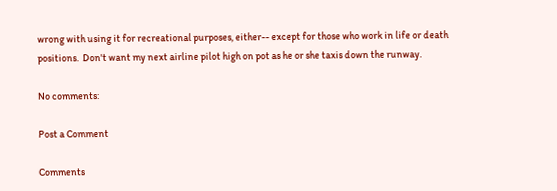wrong with using it for recreational purposes, either-- except for those who work in life or death positions.  Don't want my next airline pilot high on pot as he or she taxis down the runway.

No comments:

Post a Comment

Comments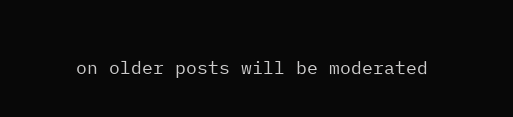on older posts will be moderated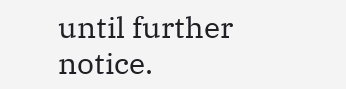until further notice.